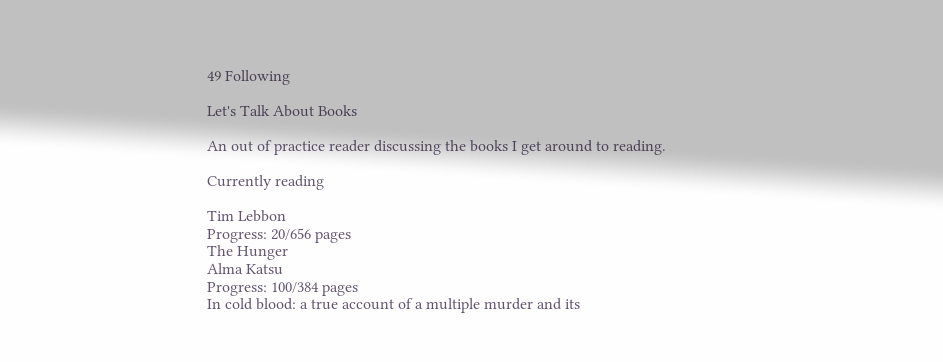49 Following

Let's Talk About Books

An out of practice reader discussing the books I get around to reading.

Currently reading

Tim Lebbon
Progress: 20/656 pages
The Hunger
Alma Katsu
Progress: 100/384 pages
In cold blood: a true account of a multiple murder and its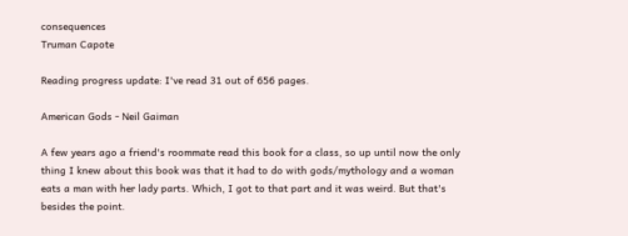consequences
Truman Capote

Reading progress update: I've read 31 out of 656 pages.

American Gods - Neil Gaiman

A few years ago a friend's roommate read this book for a class, so up until now the only thing I knew about this book was that it had to do with gods/mythology and a woman eats a man with her lady parts. Which, I got to that part and it was weird. But that's besides the point.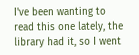I've been wanting to read this one lately, the library had it, so I went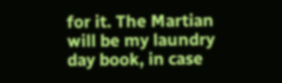for it. The Martian will be my laundry day book, in case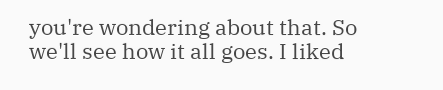you're wondering about that. So we'll see how it all goes. I liked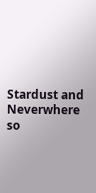Stardust and Neverwhere so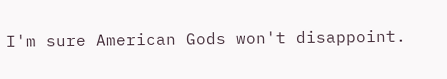I'm sure American Gods won't disappoint.